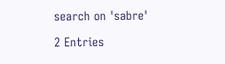search on 'sabre'

2 Entries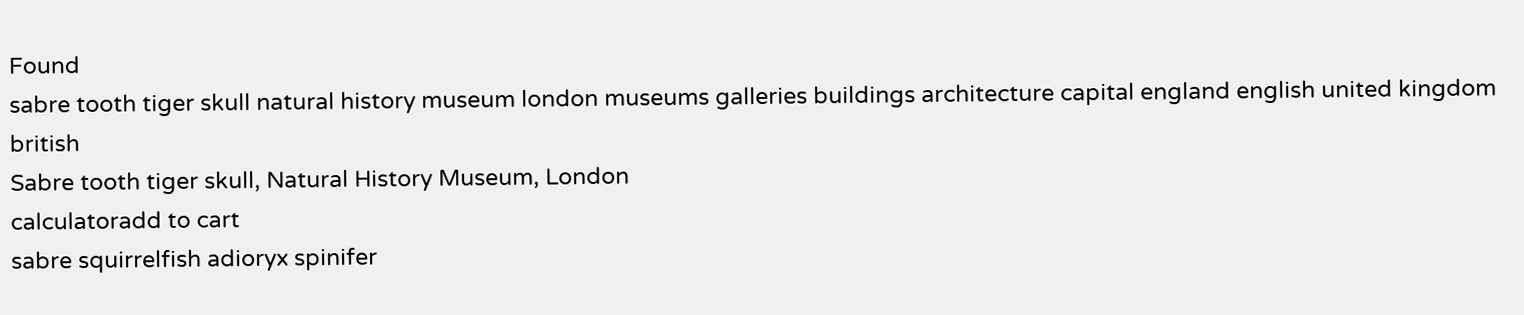Found
sabre tooth tiger skull natural history museum london museums galleries buildings architecture capital england english united kingdom british
Sabre tooth tiger skull, Natural History Museum, London
calculatoradd to cart
sabre squirrelfish adioryx spinifer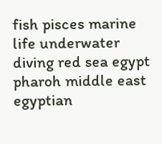fish pisces marine life underwater diving red sea egypt pharoh middle east egyptian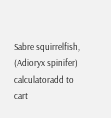Sabre squirrelfish, (Adioryx spinifer)
calculatoradd to cart